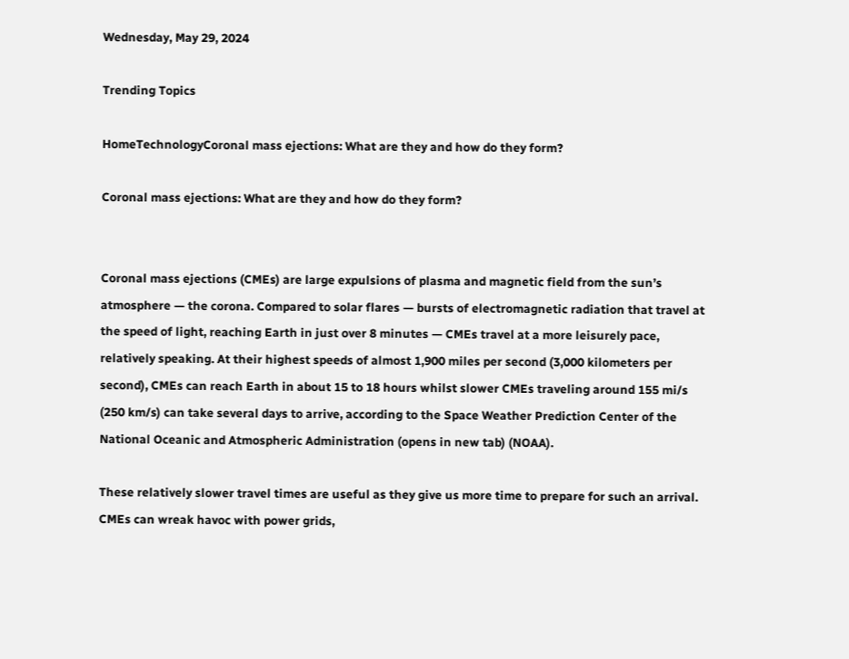Wednesday, May 29, 2024

Trending Topics

HomeTechnologyCoronal mass ejections: What are they and how do they form?

Coronal mass ejections: What are they and how do they form?


Coronal mass ejections (CMEs) are large expulsions of plasma and magnetic field from the sun’s atmosphere — the corona. Compared to solar flares — bursts of electromagnetic radiation that travel at the speed of light, reaching Earth in just over 8 minutes — CMEs travel at a more leisurely pace, relatively speaking. At their highest speeds of almost 1,900 miles per second (3,000 kilometers per second), CMEs can reach Earth in about 15 to 18 hours whilst slower CMEs traveling around 155 mi/s (250 km/s) can take several days to arrive, according to the Space Weather Prediction Center of the National Oceanic and Atmospheric Administration (opens in new tab) (NOAA).

These relatively slower travel times are useful as they give us more time to prepare for such an arrival. CMEs can wreak havoc with power grids,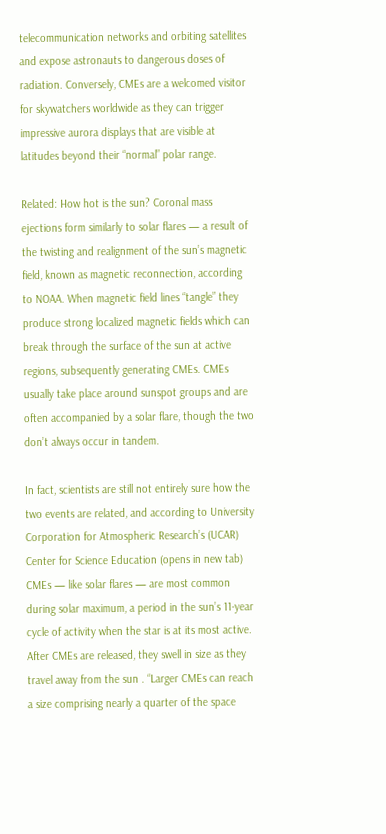telecommunication networks and orbiting satellites and expose astronauts to dangerous doses of radiation. Conversely, CMEs are a welcomed visitor for skywatchers worldwide as they can trigger impressive aurora displays that are visible at latitudes beyond their “normal” polar range.

Related: How hot is the sun? Coronal mass ejections form similarly to solar flares — a result of the twisting and realignment of the sun’s magnetic field, known as magnetic reconnection, according to NOAA. When magnetic field lines “tangle” they produce strong localized magnetic fields which can break through the surface of the sun at active regions, subsequently generating CMEs. CMEs usually take place around sunspot groups and are often accompanied by a solar flare, though the two don’t always occur in tandem.

In fact, scientists are still not entirely sure how the two events are related, and according to University Corporation for Atmospheric Research’s (UCAR) Center for Science Education (opens in new tab) CMEs — like solar flares — are most common during solar maximum, a period in the sun’s 11-year cycle of activity when the star is at its most active. After CMEs are released, they swell in size as they travel away from the sun . “Larger CMEs can reach a size comprising nearly a quarter of the space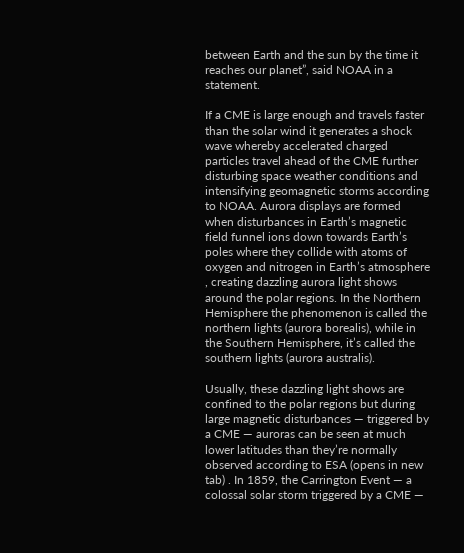between Earth and the sun by the time it reaches our planet”, said NOAA in a statement.

If a CME is large enough and travels faster than the solar wind it generates a shock wave whereby accelerated charged particles travel ahead of the CME further disturbing space weather conditions and intensifying geomagnetic storms according to NOAA. Aurora displays are formed when disturbances in Earth’s magnetic field funnel ions down towards Earth’s poles where they collide with atoms of oxygen and nitrogen in Earth’s atmosphere , creating dazzling aurora light shows around the polar regions. In the Northern Hemisphere the phenomenon is called the northern lights (aurora borealis), while in the Southern Hemisphere, it’s called the southern lights (aurora australis).

Usually, these dazzling light shows are confined to the polar regions but during large magnetic disturbances — triggered by a CME — auroras can be seen at much lower latitudes than they’re normally observed according to ESA (opens in new tab) . In 1859, the Carrington Event — a colossal solar storm triggered by a CME —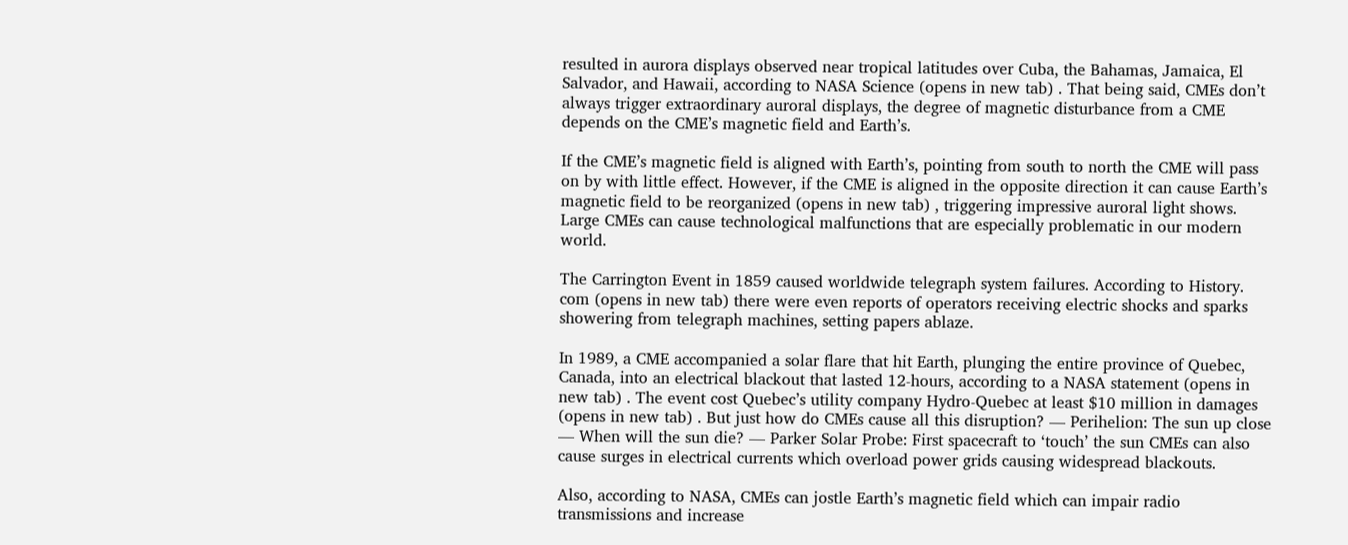resulted in aurora displays observed near tropical latitudes over Cuba, the Bahamas, Jamaica, El Salvador, and Hawaii, according to NASA Science (opens in new tab) . That being said, CMEs don’t always trigger extraordinary auroral displays, the degree of magnetic disturbance from a CME depends on the CME’s magnetic field and Earth’s.

If the CME’s magnetic field is aligned with Earth’s, pointing from south to north the CME will pass on by with little effect. However, if the CME is aligned in the opposite direction it can cause Earth’s magnetic field to be reorganized (opens in new tab) , triggering impressive auroral light shows. Large CMEs can cause technological malfunctions that are especially problematic in our modern world.

The Carrington Event in 1859 caused worldwide telegraph system failures. According to History. com (opens in new tab) there were even reports of operators receiving electric shocks and sparks showering from telegraph machines, setting papers ablaze.

In 1989, a CME accompanied a solar flare that hit Earth, plunging the entire province of Quebec, Canada, into an electrical blackout that lasted 12-hours, according to a NASA statement (opens in new tab) . The event cost Quebec’s utility company Hydro-Quebec at least $10 million in damages (opens in new tab) . But just how do CMEs cause all this disruption? — Perihelion: The sun up close — When will the sun die? — Parker Solar Probe: First spacecraft to ‘touch’ the sun CMEs can also cause surges in electrical currents which overload power grids causing widespread blackouts.

Also, according to NASA, CMEs can jostle Earth’s magnetic field which can impair radio transmissions and increase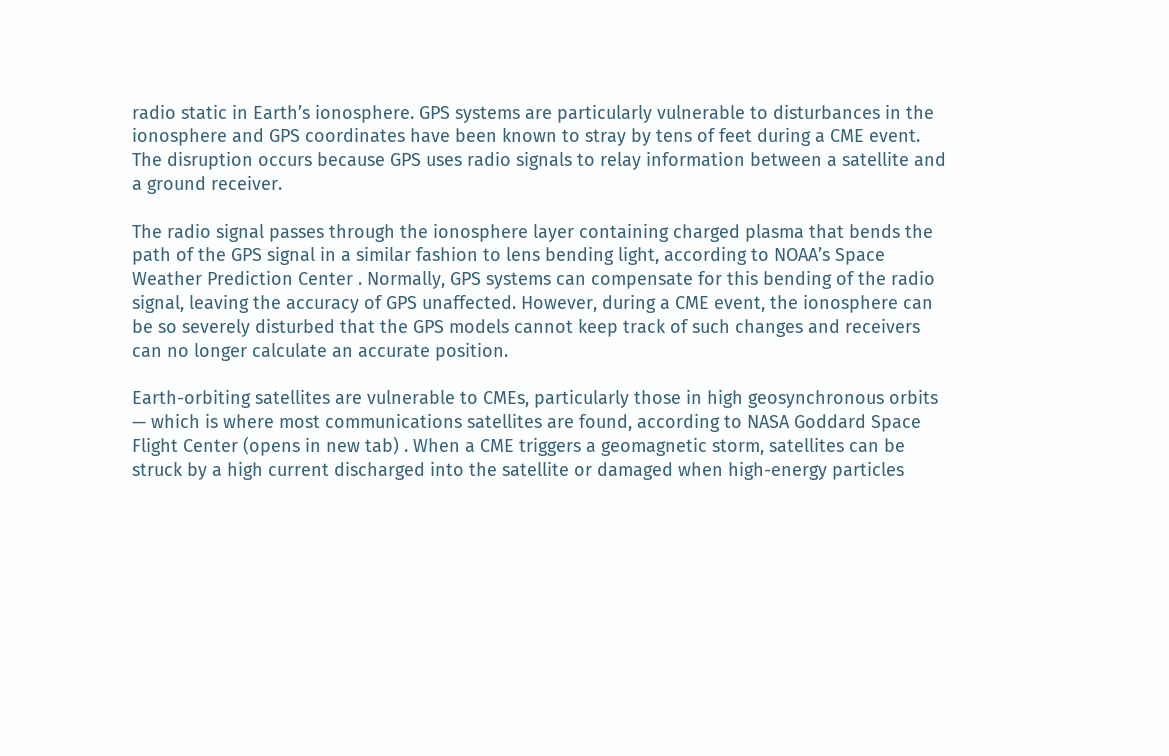radio static in Earth’s ionosphere. GPS systems are particularly vulnerable to disturbances in the ionosphere and GPS coordinates have been known to stray by tens of feet during a CME event. The disruption occurs because GPS uses radio signals to relay information between a satellite and a ground receiver.

The radio signal passes through the ionosphere layer containing charged plasma that bends the path of the GPS signal in a similar fashion to lens bending light, according to NOAA’s Space Weather Prediction Center . Normally, GPS systems can compensate for this bending of the radio signal, leaving the accuracy of GPS unaffected. However, during a CME event, the ionosphere can be so severely disturbed that the GPS models cannot keep track of such changes and receivers can no longer calculate an accurate position.

Earth-orbiting satellites are vulnerable to CMEs, particularly those in high geosynchronous orbits — which is where most communications satellites are found, according to NASA Goddard Space Flight Center (opens in new tab) . When a CME triggers a geomagnetic storm, satellites can be struck by a high current discharged into the satellite or damaged when high-energy particles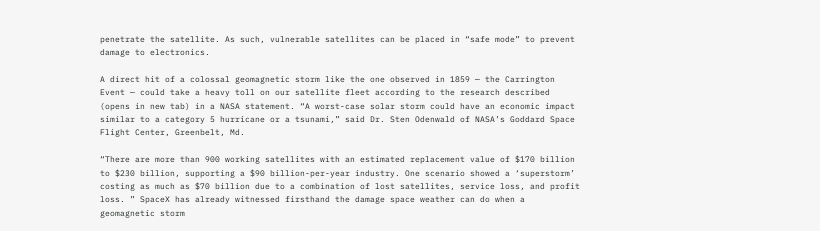penetrate the satellite. As such, vulnerable satellites can be placed in “safe mode” to prevent damage to electronics.

A direct hit of a colossal geomagnetic storm like the one observed in 1859 — the Carrington Event — could take a heavy toll on our satellite fleet according to the research described (opens in new tab) in a NASA statement. “A worst-case solar storm could have an economic impact similar to a category 5 hurricane or a tsunami,” said Dr. Sten Odenwald of NASA’s Goddard Space Flight Center, Greenbelt, Md.

“There are more than 900 working satellites with an estimated replacement value of $170 billion to $230 billion, supporting a $90 billion-per-year industry. One scenario showed a ‘superstorm’ costing as much as $70 billion due to a combination of lost satellites, service loss, and profit loss. ” SpaceX has already witnessed firsthand the damage space weather can do when a geomagnetic storm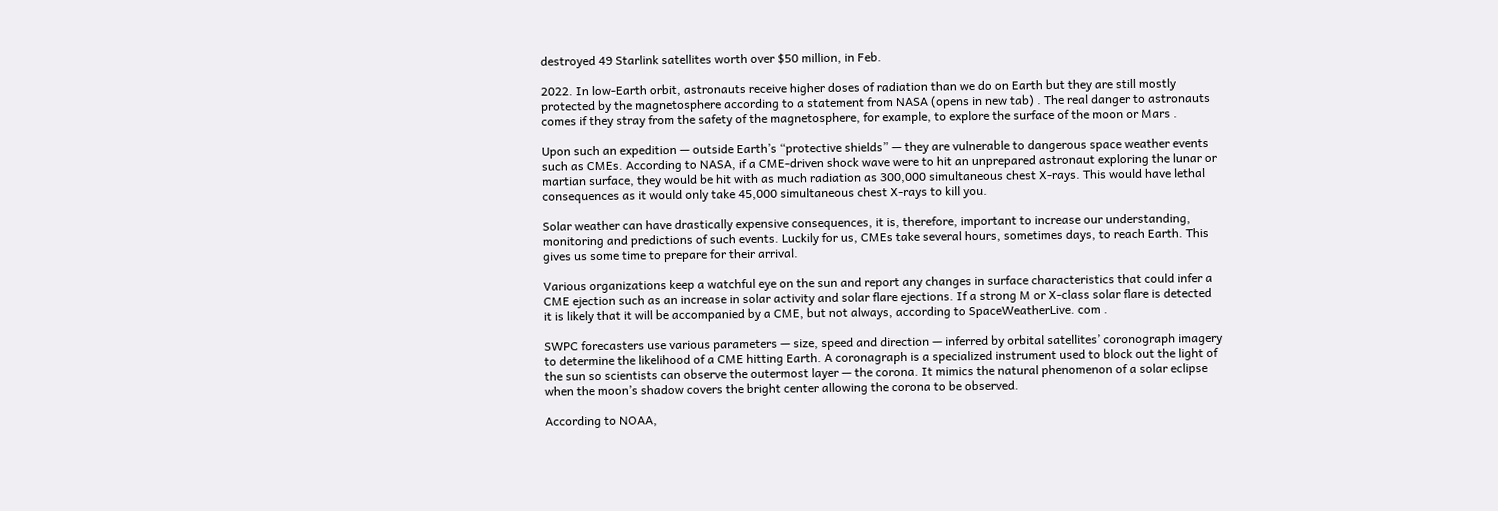destroyed 49 Starlink satellites worth over $50 million, in Feb.

2022. In low-Earth orbit, astronauts receive higher doses of radiation than we do on Earth but they are still mostly protected by the magnetosphere according to a statement from NASA (opens in new tab) . The real danger to astronauts comes if they stray from the safety of the magnetosphere, for example, to explore the surface of the moon or Mars .

Upon such an expedition — outside Earth’s “protective shields” — they are vulnerable to dangerous space weather events such as CMEs. According to NASA, if a CME-driven shock wave were to hit an unprepared astronaut exploring the lunar or martian surface, they would be hit with as much radiation as 300,000 simultaneous chest X-rays. This would have lethal consequences as it would only take 45,000 simultaneous chest X-rays to kill you.

Solar weather can have drastically expensive consequences, it is, therefore, important to increase our understanding, monitoring and predictions of such events. Luckily for us, CMEs take several hours, sometimes days, to reach Earth. This gives us some time to prepare for their arrival.

Various organizations keep a watchful eye on the sun and report any changes in surface characteristics that could infer a CME ejection such as an increase in solar activity and solar flare ejections. If a strong M or X-class solar flare is detected it is likely that it will be accompanied by a CME, but not always, according to SpaceWeatherLive. com .

SWPC forecasters use various parameters — size, speed and direction — inferred by orbital satellites’ coronograph imagery to determine the likelihood of a CME hitting Earth. A coronagraph is a specialized instrument used to block out the light of the sun so scientists can observe the outermost layer — the corona. It mimics the natural phenomenon of a solar eclipse when the moon’s shadow covers the bright center allowing the corona to be observed.

According to NOAA,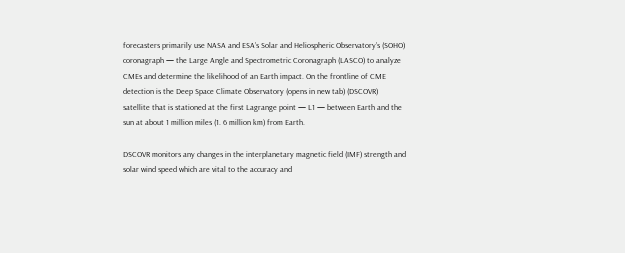forecasters primarily use NASA and ESA’s Solar and Heliospheric Observatory’s (SOHO) coronagraph — the Large Angle and Spectrometric Coronagraph (LASCO) to analyze CMEs and determine the likelihood of an Earth impact. On the frontline of CME detection is the Deep Space Climate Observatory (opens in new tab) (DSCOVR) satellite that is stationed at the first Lagrange point — L1 — between Earth and the sun at about 1 million miles (1. 6 million km) from Earth.

DSCOVR monitors any changes in the interplanetary magnetic field (IMF) strength and solar wind speed which are vital to the accuracy and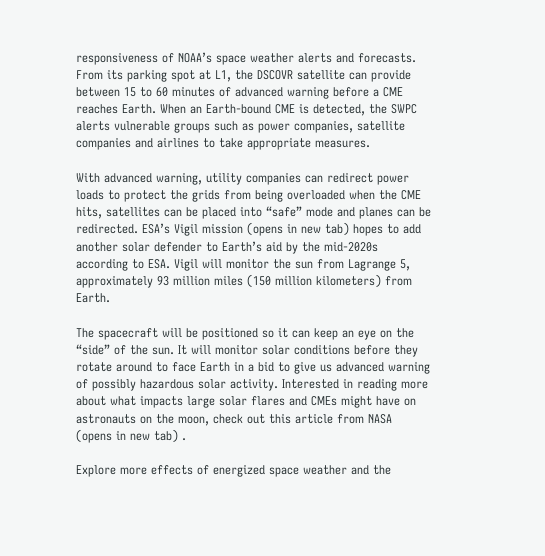responsiveness of NOAA’s space weather alerts and forecasts. From its parking spot at L1, the DSCOVR satellite can provide between 15 to 60 minutes of advanced warning before a CME reaches Earth. When an Earth-bound CME is detected, the SWPC alerts vulnerable groups such as power companies, satellite companies and airlines to take appropriate measures.

With advanced warning, utility companies can redirect power loads to protect the grids from being overloaded when the CME hits, satellites can be placed into “safe” mode and planes can be redirected. ESA’s Vigil mission (opens in new tab) hopes to add another solar defender to Earth’s aid by the mid-2020s according to ESA. Vigil will monitor the sun from Lagrange 5, approximately 93 million miles (150 million kilometers) from Earth.

The spacecraft will be positioned so it can keep an eye on the “side” of the sun. It will monitor solar conditions before they rotate around to face Earth in a bid to give us advanced warning of possibly hazardous solar activity. Interested in reading more about what impacts large solar flares and CMEs might have on astronauts on the moon, check out this article from NASA (opens in new tab) .

Explore more effects of energized space weather and the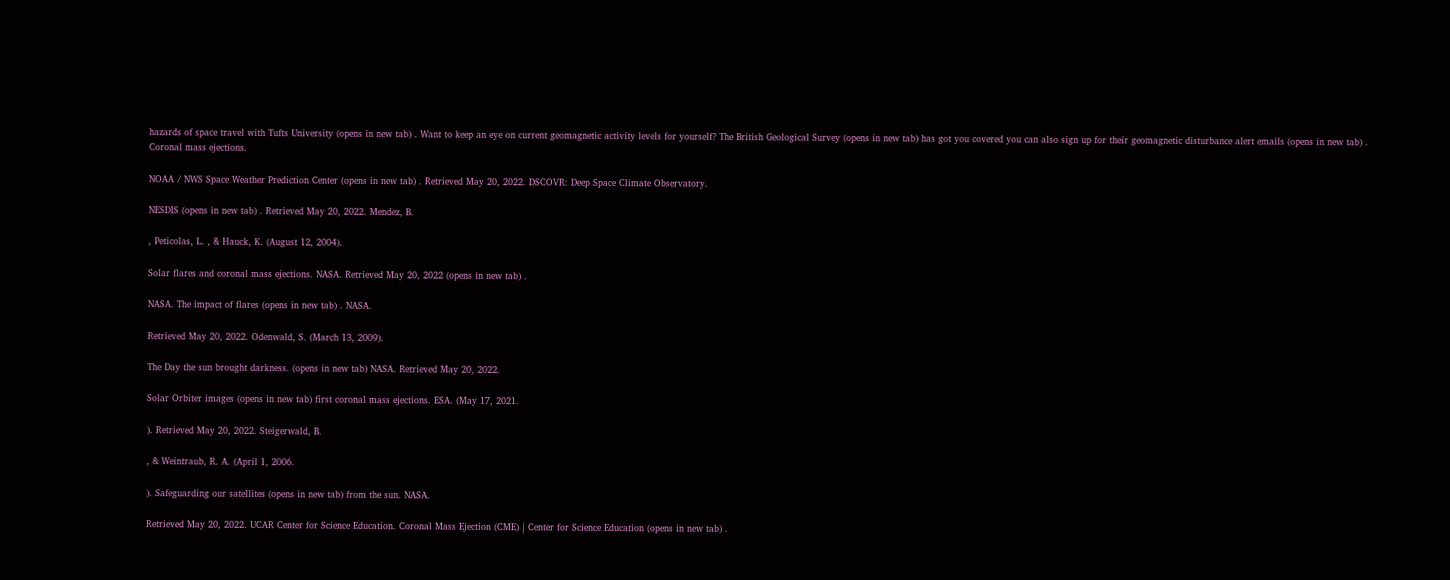hazards of space travel with Tufts University (opens in new tab) . Want to keep an eye on current geomagnetic activity levels for yourself? The British Geological Survey (opens in new tab) has got you covered you can also sign up for their geomagnetic disturbance alert emails (opens in new tab) . Coronal mass ejections.

NOAA / NWS Space Weather Prediction Center (opens in new tab) . Retrieved May 20, 2022. DSCOVR: Deep Space Climate Observatory.

NESDIS (opens in new tab) . Retrieved May 20, 2022. Mendez, B.

, Peticolas, L. , & Hauck, K. (August 12, 2004).

Solar flares and coronal mass ejections. NASA. Retrieved May 20, 2022 (opens in new tab) .

NASA. The impact of flares (opens in new tab) . NASA.

Retrieved May 20, 2022. Odenwald, S. (March 13, 2009).

The Day the sun brought darkness. (opens in new tab) NASA. Retrieved May 20, 2022.

Solar Orbiter images (opens in new tab) first coronal mass ejections. ESA. (May 17, 2021.

). Retrieved May 20, 2022. Steigerwald, B.

, & Weintraub, R. A. (April 1, 2006.

). Safeguarding our satellites (opens in new tab) from the sun. NASA.

Retrieved May 20, 2022. UCAR Center for Science Education. Coronal Mass Ejection (CME) | Center for Science Education (opens in new tab) .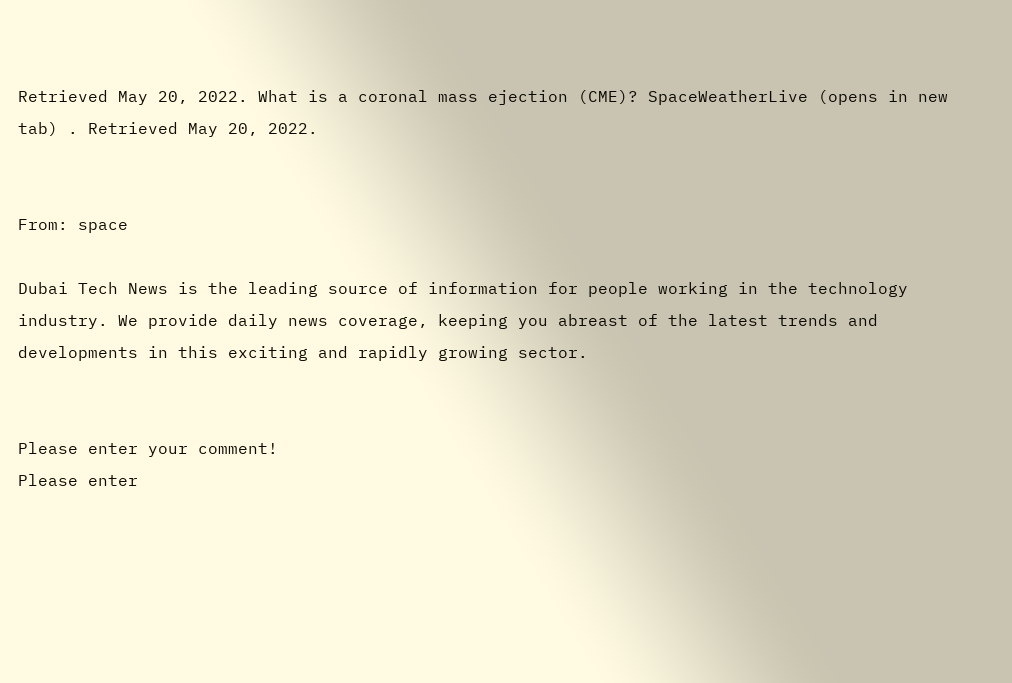Retrieved May 20, 2022. What is a coronal mass ejection (CME)? SpaceWeatherLive (opens in new tab) . Retrieved May 20, 2022.


From: space

Dubai Tech News is the leading source of information for people working in the technology industry. We provide daily news coverage, keeping you abreast of the latest trends and developments in this exciting and rapidly growing sector.


Please enter your comment!
Please enter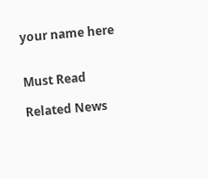your name here


Must Read

Related News